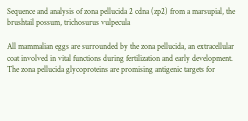Sequence and analysis of zona pellucida 2 cdna (zp2) from a marsupial, the brushtail possum, trichosurus vulpecula

All mammalian eggs are surrounded by the zona pellucida, an extracellular coat involved in vital functions during fertilization and early development. The zona pellucida glycoproteins are promising antigenic targets for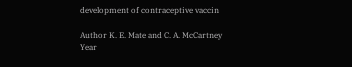development of contraceptive vaccin

Author K. E. Mate and C. A. McCartney
Year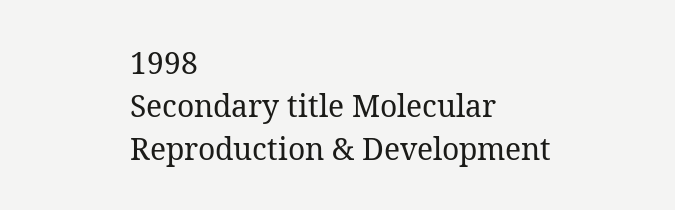1998
Secondary title Molecular Reproduction & Development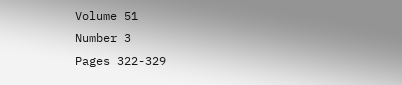Volume 51
Number 3
Pages 322-329